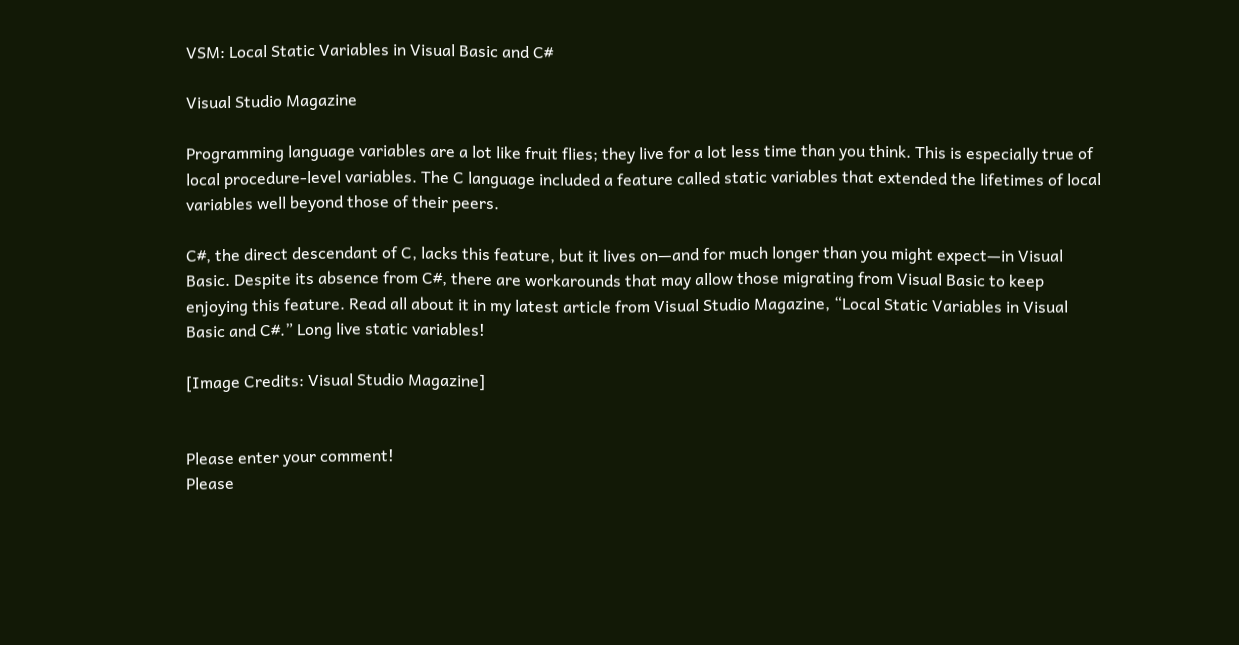VSM: Local Static Variables in Visual Basic and C#

Visual Studio Magazine

Programming language variables are a lot like fruit flies; they live for a lot less time than you think. This is especially true of local procedure-level variables. The C language included a feature called static variables that extended the lifetimes of local variables well beyond those of their peers.

C#, the direct descendant of C, lacks this feature, but it lives on—and for much longer than you might expect—in Visual Basic. Despite its absence from C#, there are workarounds that may allow those migrating from Visual Basic to keep enjoying this feature. Read all about it in my latest article from Visual Studio Magazine, “Local Static Variables in Visual Basic and C#.” Long live static variables!

[Image Credits: Visual Studio Magazine]


Please enter your comment!
Please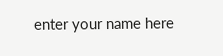enter your name here